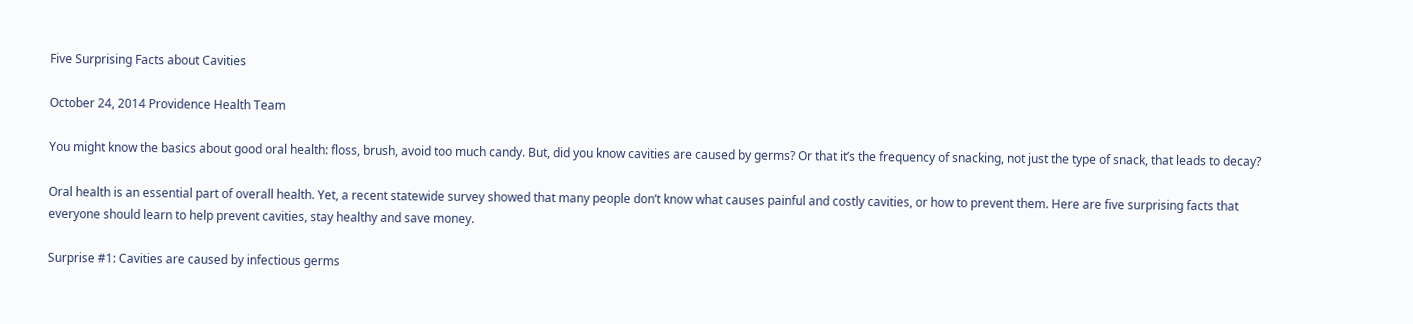Five Surprising Facts about Cavities

October 24, 2014 Providence Health Team

You might know the basics about good oral health: floss, brush, avoid too much candy. But, did you know cavities are caused by germs? Or that it’s the frequency of snacking, not just the type of snack, that leads to decay?

Oral health is an essential part of overall health. Yet, a recent statewide survey showed that many people don’t know what causes painful and costly cavities, or how to prevent them. Here are five surprising facts that everyone should learn to help prevent cavities, stay healthy and save money.

Surprise #1: Cavities are caused by infectious germs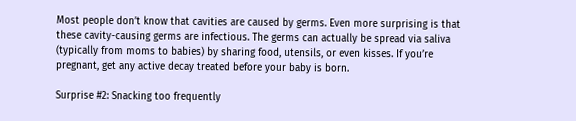Most people don’t know that cavities are caused by germs. Even more surprising is that these cavity-causing germs are infectious. The germs can actually be spread via saliva (typically from moms to babies) by sharing food, utensils, or even kisses. If you’re pregnant, get any active decay treated before your baby is born.

Surprise #2: Snacking too frequently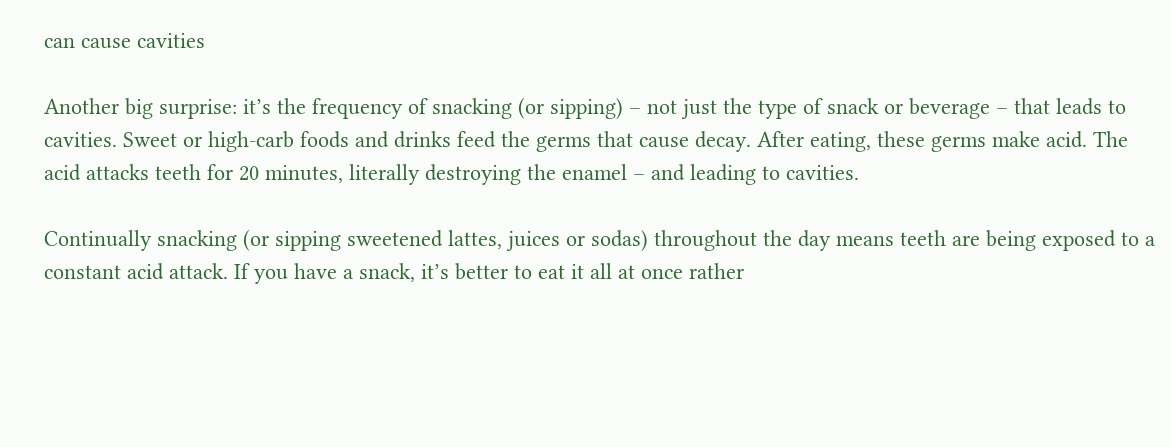can cause cavities

Another big surprise: it’s the frequency of snacking (or sipping) – not just the type of snack or beverage – that leads to cavities. Sweet or high-carb foods and drinks feed the germs that cause decay. After eating, these germs make acid. The acid attacks teeth for 20 minutes, literally destroying the enamel – and leading to cavities.

Continually snacking (or sipping sweetened lattes, juices or sodas) throughout the day means teeth are being exposed to a constant acid attack. If you have a snack, it’s better to eat it all at once rather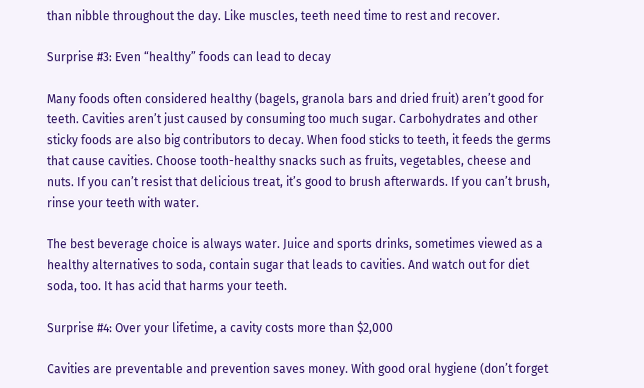than nibble throughout the day. Like muscles, teeth need time to rest and recover.

Surprise #3: Even “healthy” foods can lead to decay

Many foods often considered healthy (bagels, granola bars and dried fruit) aren’t good for teeth. Cavities aren’t just caused by consuming too much sugar. Carbohydrates and other sticky foods are also big contributors to decay. When food sticks to teeth, it feeds the germs that cause cavities. Choose tooth-healthy snacks such as fruits, vegetables, cheese and nuts. If you can’t resist that delicious treat, it’s good to brush afterwards. If you can’t brush, rinse your teeth with water.

The best beverage choice is always water. Juice and sports drinks, sometimes viewed as a healthy alternatives to soda, contain sugar that leads to cavities. And watch out for diet soda, too. It has acid that harms your teeth.

Surprise #4: Over your lifetime, a cavity costs more than $2,000

Cavities are preventable and prevention saves money. With good oral hygiene (don’t forget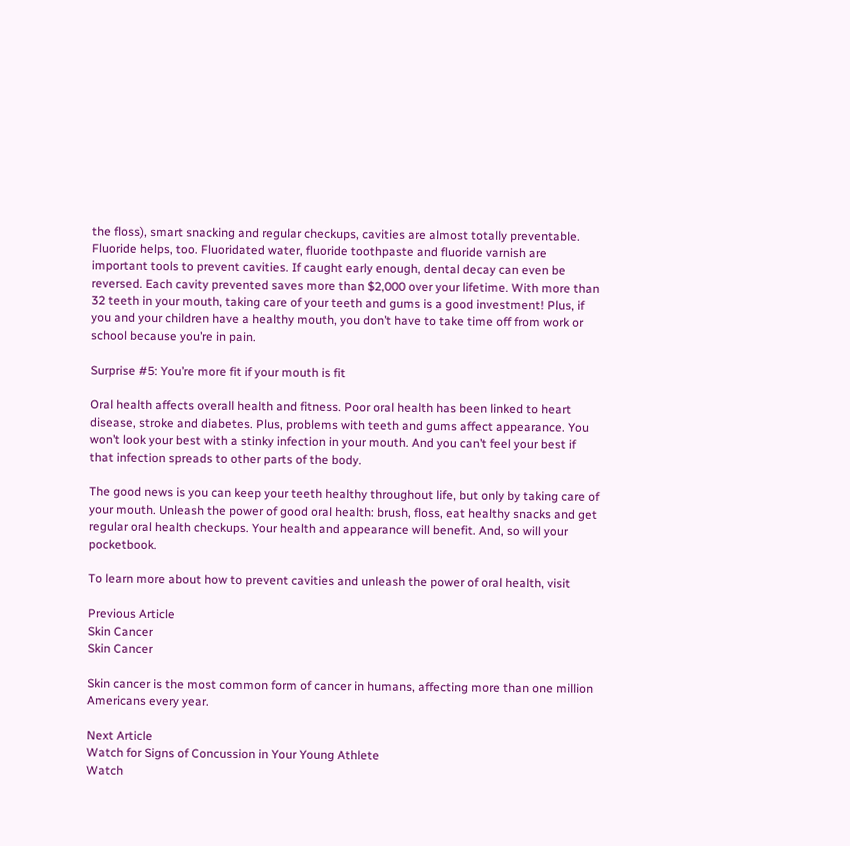the floss), smart snacking and regular checkups, cavities are almost totally preventable. Fluoride helps, too. Fluoridated water, fluoride toothpaste and fluoride varnish are important tools to prevent cavities. If caught early enough, dental decay can even be reversed. Each cavity prevented saves more than $2,000 over your lifetime. With more than 32 teeth in your mouth, taking care of your teeth and gums is a good investment! Plus, if you and your children have a healthy mouth, you don’t have to take time off from work or school because you’re in pain.

Surprise #5: You’re more fit if your mouth is fit

Oral health affects overall health and fitness. Poor oral health has been linked to heart disease, stroke and diabetes. Plus, problems with teeth and gums affect appearance. You won’t look your best with a stinky infection in your mouth. And you can’t feel your best if that infection spreads to other parts of the body.

The good news is you can keep your teeth healthy throughout life, but only by taking care of your mouth. Unleash the power of good oral health: brush, floss, eat healthy snacks and get regular oral health checkups. Your health and appearance will benefit. And, so will your pocketbook.

To learn more about how to prevent cavities and unleash the power of oral health, visit

Previous Article
Skin Cancer
Skin Cancer

Skin cancer is the most common form of cancer in humans, affecting more than one million Americans every year.

Next Article
Watch for Signs of Concussion in Your Young Athlete
Watch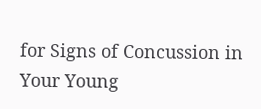for Signs of Concussion in Your Young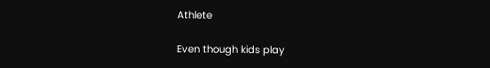Athlete

Even though kids play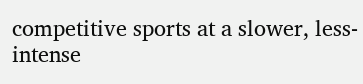competitive sports at a slower, less-intense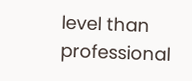level than professional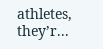athletes, they’r...